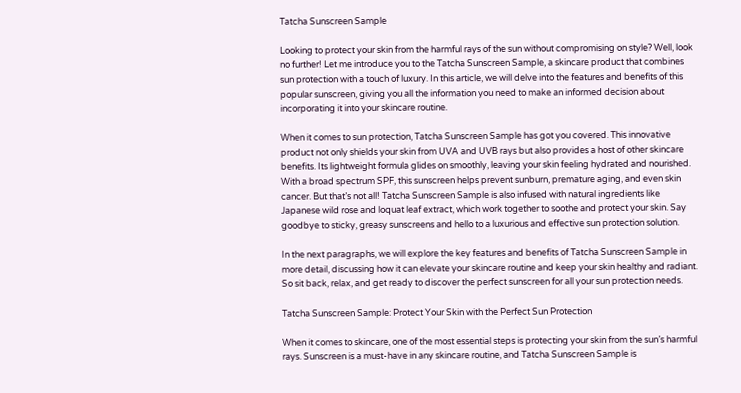Tatcha Sunscreen Sample

Looking to protect your skin from the harmful rays of the sun without compromising on style? Well, look no further! Let me introduce you to the Tatcha Sunscreen Sample, a skincare product that combines sun protection with a touch of luxury. In this article, we will delve into the features and benefits of this popular sunscreen, giving you all the information you need to make an informed decision about incorporating it into your skincare routine.

When it comes to sun protection, Tatcha Sunscreen Sample has got you covered. This innovative product not only shields your skin from UVA and UVB rays but also provides a host of other skincare benefits. Its lightweight formula glides on smoothly, leaving your skin feeling hydrated and nourished. With a broad spectrum SPF, this sunscreen helps prevent sunburn, premature aging, and even skin cancer. But that’s not all! Tatcha Sunscreen Sample is also infused with natural ingredients like Japanese wild rose and loquat leaf extract, which work together to soothe and protect your skin. Say goodbye to sticky, greasy sunscreens and hello to a luxurious and effective sun protection solution.

In the next paragraphs, we will explore the key features and benefits of Tatcha Sunscreen Sample in more detail, discussing how it can elevate your skincare routine and keep your skin healthy and radiant. So sit back, relax, and get ready to discover the perfect sunscreen for all your sun protection needs.

Tatcha Sunscreen Sample: Protect Your Skin with the Perfect Sun Protection

When it comes to skincare, one of the most essential steps is protecting your skin from the sun’s harmful rays. Sunscreen is a must-have in any skincare routine, and Tatcha Sunscreen Sample is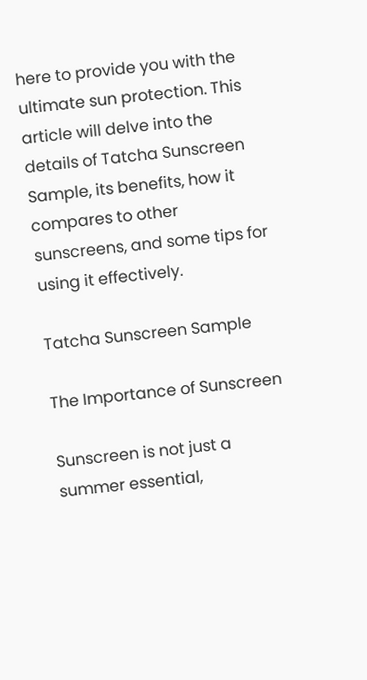here to provide you with the ultimate sun protection. This article will delve into the details of Tatcha Sunscreen Sample, its benefits, how it compares to other sunscreens, and some tips for using it effectively.

Tatcha Sunscreen Sample

The Importance of Sunscreen

Sunscreen is not just a summer essential,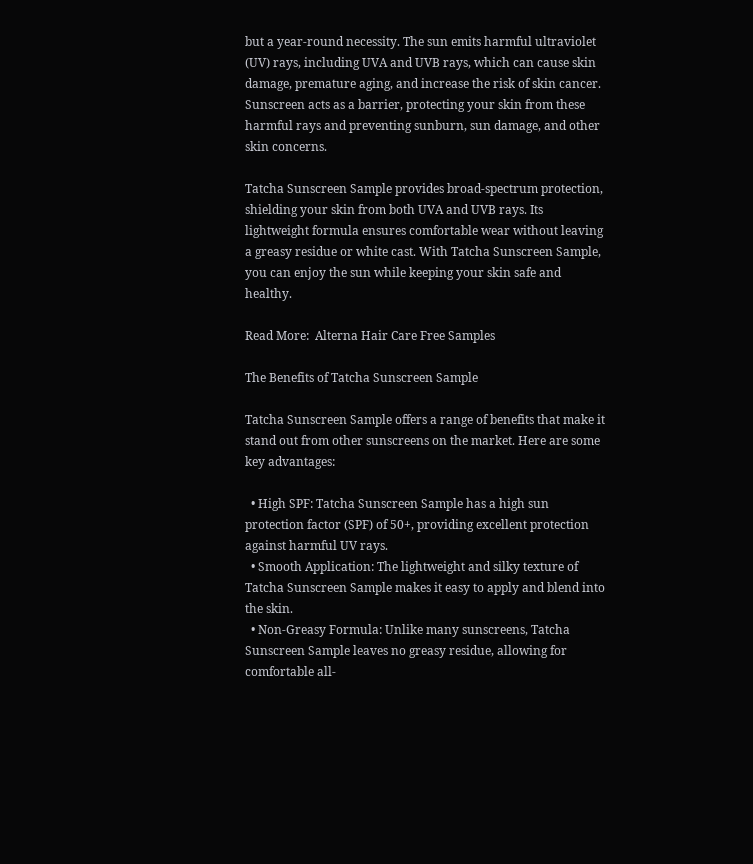but a year-round necessity. The sun emits harmful ultraviolet (UV) rays, including UVA and UVB rays, which can cause skin damage, premature aging, and increase the risk of skin cancer. Sunscreen acts as a barrier, protecting your skin from these harmful rays and preventing sunburn, sun damage, and other skin concerns.

Tatcha Sunscreen Sample provides broad-spectrum protection, shielding your skin from both UVA and UVB rays. Its lightweight formula ensures comfortable wear without leaving a greasy residue or white cast. With Tatcha Sunscreen Sample, you can enjoy the sun while keeping your skin safe and healthy.

Read More:  Alterna Hair Care Free Samples

The Benefits of Tatcha Sunscreen Sample

Tatcha Sunscreen Sample offers a range of benefits that make it stand out from other sunscreens on the market. Here are some key advantages:

  • High SPF: Tatcha Sunscreen Sample has a high sun protection factor (SPF) of 50+, providing excellent protection against harmful UV rays.
  • Smooth Application: The lightweight and silky texture of Tatcha Sunscreen Sample makes it easy to apply and blend into the skin.
  • Non-Greasy Formula: Unlike many sunscreens, Tatcha Sunscreen Sample leaves no greasy residue, allowing for comfortable all-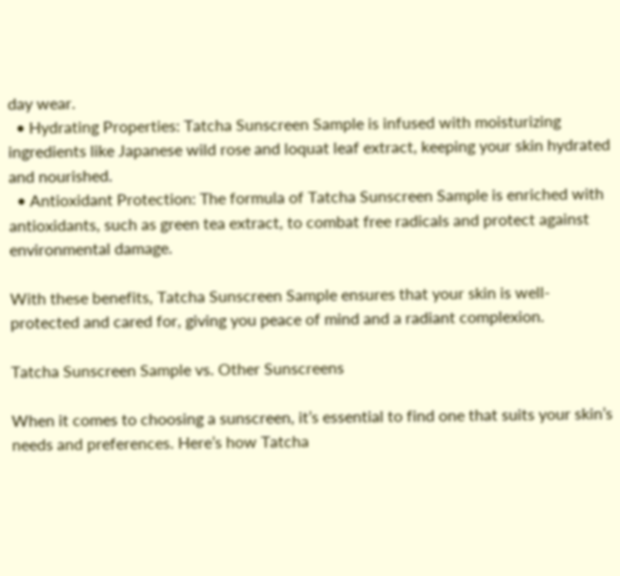day wear.
  • Hydrating Properties: Tatcha Sunscreen Sample is infused with moisturizing ingredients like Japanese wild rose and loquat leaf extract, keeping your skin hydrated and nourished.
  • Antioxidant Protection: The formula of Tatcha Sunscreen Sample is enriched with antioxidants, such as green tea extract, to combat free radicals and protect against environmental damage.

With these benefits, Tatcha Sunscreen Sample ensures that your skin is well-protected and cared for, giving you peace of mind and a radiant complexion.

Tatcha Sunscreen Sample vs. Other Sunscreens

When it comes to choosing a sunscreen, it’s essential to find one that suits your skin’s needs and preferences. Here’s how Tatcha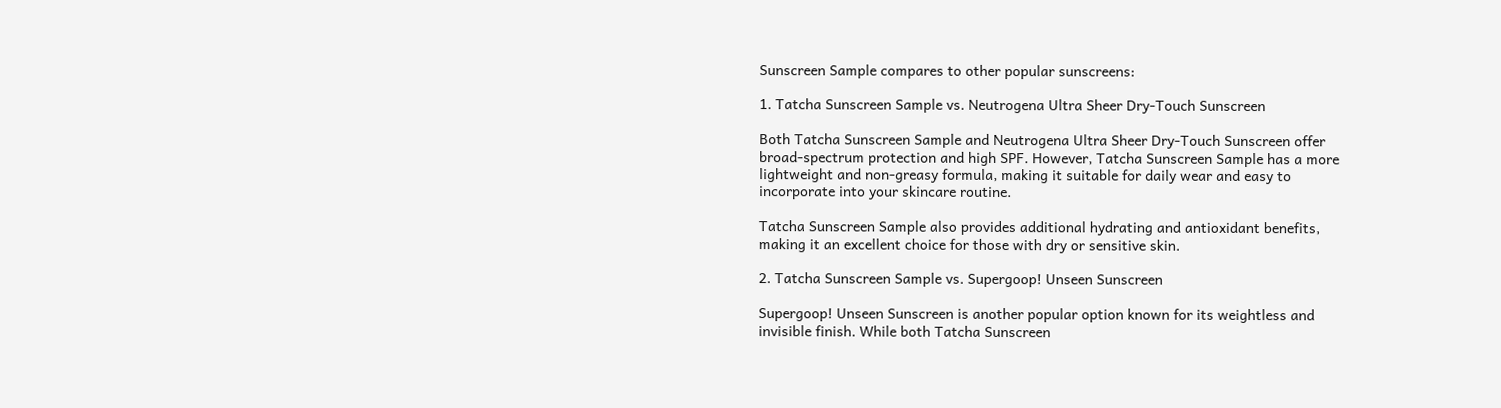Sunscreen Sample compares to other popular sunscreens:

1. Tatcha Sunscreen Sample vs. Neutrogena Ultra Sheer Dry-Touch Sunscreen

Both Tatcha Sunscreen Sample and Neutrogena Ultra Sheer Dry-Touch Sunscreen offer broad-spectrum protection and high SPF. However, Tatcha Sunscreen Sample has a more lightweight and non-greasy formula, making it suitable for daily wear and easy to incorporate into your skincare routine.

Tatcha Sunscreen Sample also provides additional hydrating and antioxidant benefits, making it an excellent choice for those with dry or sensitive skin.

2. Tatcha Sunscreen Sample vs. Supergoop! Unseen Sunscreen

Supergoop! Unseen Sunscreen is another popular option known for its weightless and invisible finish. While both Tatcha Sunscreen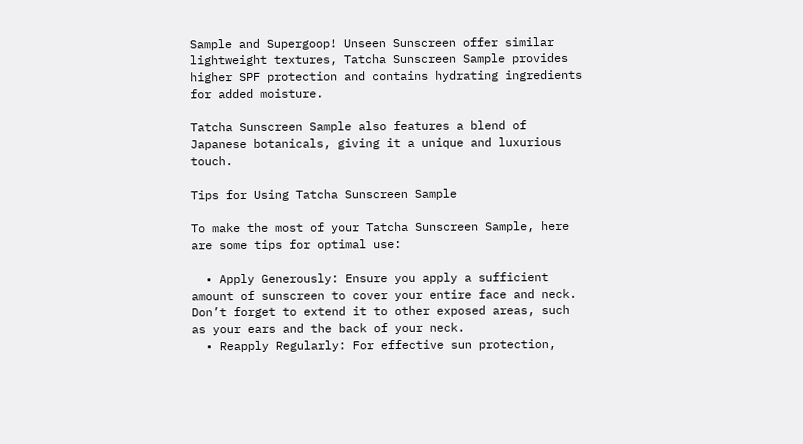Sample and Supergoop! Unseen Sunscreen offer similar lightweight textures, Tatcha Sunscreen Sample provides higher SPF protection and contains hydrating ingredients for added moisture.

Tatcha Sunscreen Sample also features a blend of Japanese botanicals, giving it a unique and luxurious touch.

Tips for Using Tatcha Sunscreen Sample

To make the most of your Tatcha Sunscreen Sample, here are some tips for optimal use:

  • Apply Generously: Ensure you apply a sufficient amount of sunscreen to cover your entire face and neck. Don’t forget to extend it to other exposed areas, such as your ears and the back of your neck.
  • Reapply Regularly: For effective sun protection,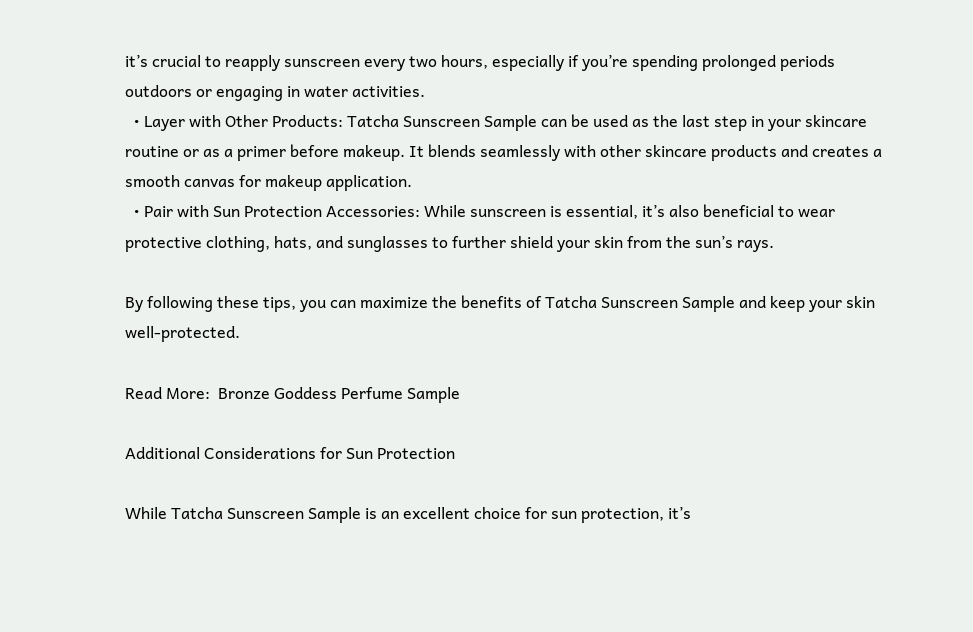it’s crucial to reapply sunscreen every two hours, especially if you’re spending prolonged periods outdoors or engaging in water activities.
  • Layer with Other Products: Tatcha Sunscreen Sample can be used as the last step in your skincare routine or as a primer before makeup. It blends seamlessly with other skincare products and creates a smooth canvas for makeup application.
  • Pair with Sun Protection Accessories: While sunscreen is essential, it’s also beneficial to wear protective clothing, hats, and sunglasses to further shield your skin from the sun’s rays.

By following these tips, you can maximize the benefits of Tatcha Sunscreen Sample and keep your skin well-protected.

Read More:  Bronze Goddess Perfume Sample

Additional Considerations for Sun Protection

While Tatcha Sunscreen Sample is an excellent choice for sun protection, it’s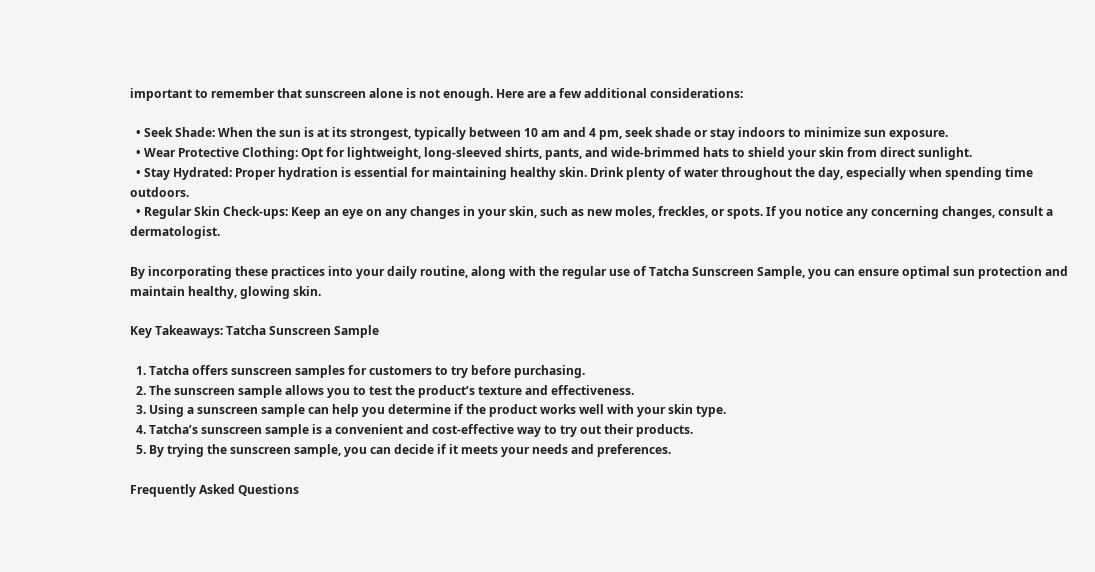important to remember that sunscreen alone is not enough. Here are a few additional considerations:

  • Seek Shade: When the sun is at its strongest, typically between 10 am and 4 pm, seek shade or stay indoors to minimize sun exposure.
  • Wear Protective Clothing: Opt for lightweight, long-sleeved shirts, pants, and wide-brimmed hats to shield your skin from direct sunlight.
  • Stay Hydrated: Proper hydration is essential for maintaining healthy skin. Drink plenty of water throughout the day, especially when spending time outdoors.
  • Regular Skin Check-ups: Keep an eye on any changes in your skin, such as new moles, freckles, or spots. If you notice any concerning changes, consult a dermatologist.

By incorporating these practices into your daily routine, along with the regular use of Tatcha Sunscreen Sample, you can ensure optimal sun protection and maintain healthy, glowing skin.

Key Takeaways: Tatcha Sunscreen Sample

  1. Tatcha offers sunscreen samples for customers to try before purchasing.
  2. The sunscreen sample allows you to test the product’s texture and effectiveness.
  3. Using a sunscreen sample can help you determine if the product works well with your skin type.
  4. Tatcha’s sunscreen sample is a convenient and cost-effective way to try out their products.
  5. By trying the sunscreen sample, you can decide if it meets your needs and preferences.

Frequently Asked Questions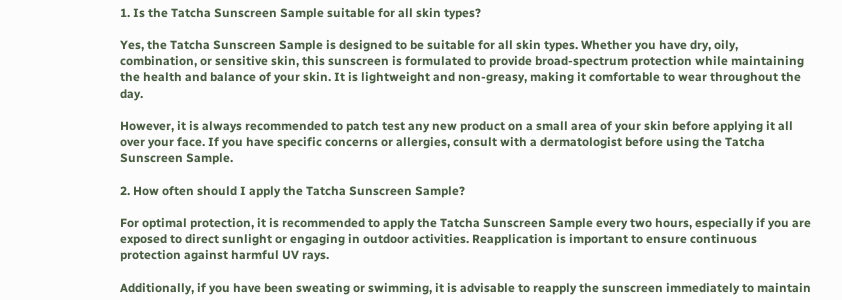1. Is the Tatcha Sunscreen Sample suitable for all skin types?

Yes, the Tatcha Sunscreen Sample is designed to be suitable for all skin types. Whether you have dry, oily, combination, or sensitive skin, this sunscreen is formulated to provide broad-spectrum protection while maintaining the health and balance of your skin. It is lightweight and non-greasy, making it comfortable to wear throughout the day.

However, it is always recommended to patch test any new product on a small area of your skin before applying it all over your face. If you have specific concerns or allergies, consult with a dermatologist before using the Tatcha Sunscreen Sample.

2. How often should I apply the Tatcha Sunscreen Sample?

For optimal protection, it is recommended to apply the Tatcha Sunscreen Sample every two hours, especially if you are exposed to direct sunlight or engaging in outdoor activities. Reapplication is important to ensure continuous protection against harmful UV rays.

Additionally, if you have been sweating or swimming, it is advisable to reapply the sunscreen immediately to maintain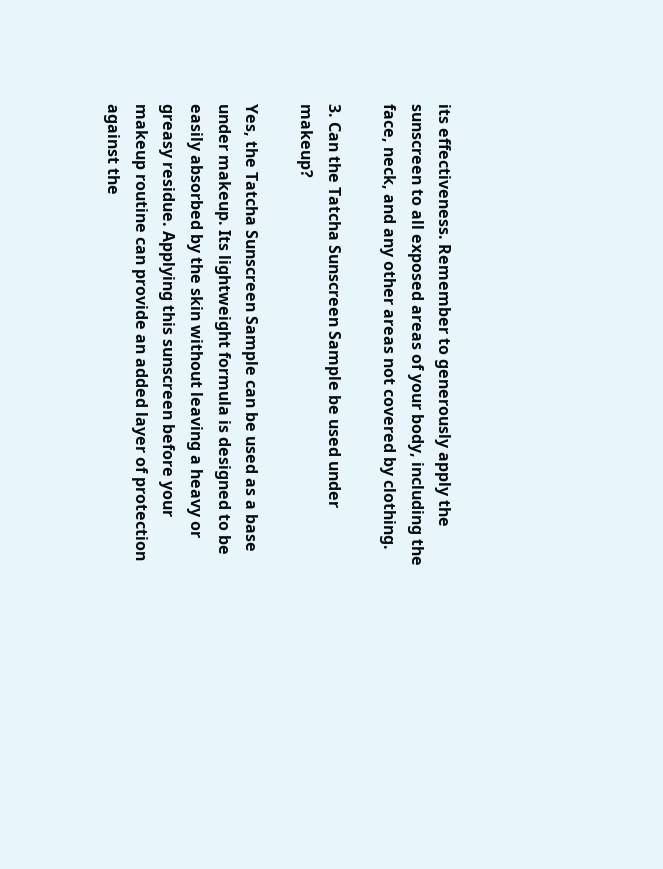its effectiveness. Remember to generously apply the sunscreen to all exposed areas of your body, including the face, neck, and any other areas not covered by clothing.

3. Can the Tatcha Sunscreen Sample be used under makeup?

Yes, the Tatcha Sunscreen Sample can be used as a base under makeup. Its lightweight formula is designed to be easily absorbed by the skin without leaving a heavy or greasy residue. Applying this sunscreen before your makeup routine can provide an added layer of protection against the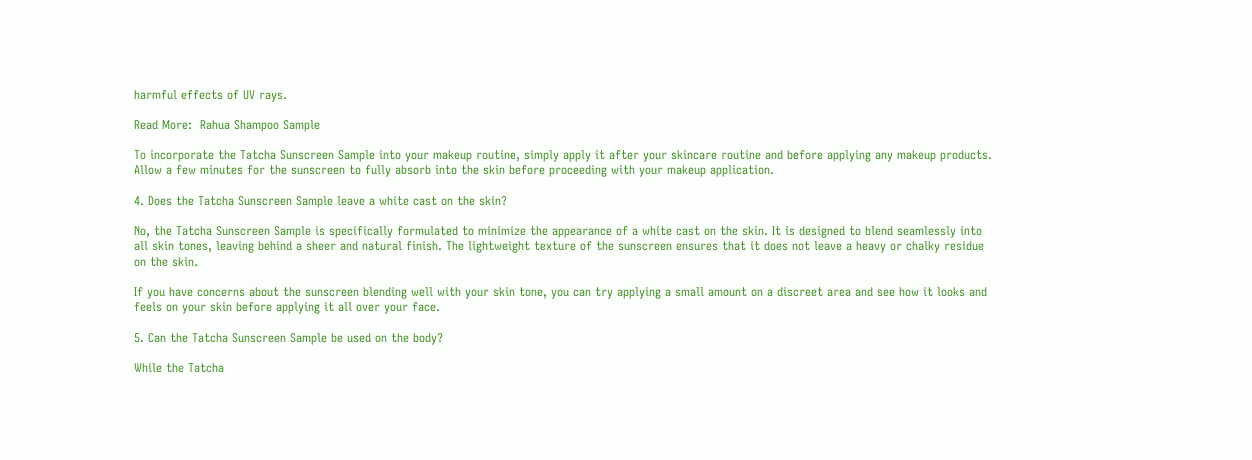harmful effects of UV rays.

Read More:  Rahua Shampoo Sample

To incorporate the Tatcha Sunscreen Sample into your makeup routine, simply apply it after your skincare routine and before applying any makeup products. Allow a few minutes for the sunscreen to fully absorb into the skin before proceeding with your makeup application.

4. Does the Tatcha Sunscreen Sample leave a white cast on the skin?

No, the Tatcha Sunscreen Sample is specifically formulated to minimize the appearance of a white cast on the skin. It is designed to blend seamlessly into all skin tones, leaving behind a sheer and natural finish. The lightweight texture of the sunscreen ensures that it does not leave a heavy or chalky residue on the skin.

If you have concerns about the sunscreen blending well with your skin tone, you can try applying a small amount on a discreet area and see how it looks and feels on your skin before applying it all over your face.

5. Can the Tatcha Sunscreen Sample be used on the body?

While the Tatcha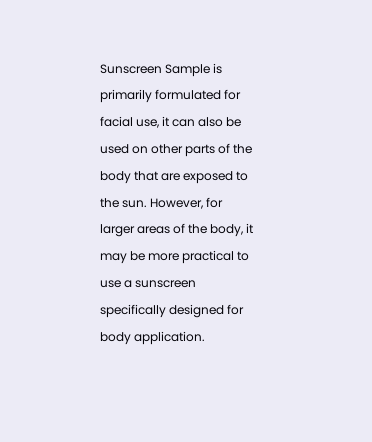Sunscreen Sample is primarily formulated for facial use, it can also be used on other parts of the body that are exposed to the sun. However, for larger areas of the body, it may be more practical to use a sunscreen specifically designed for body application.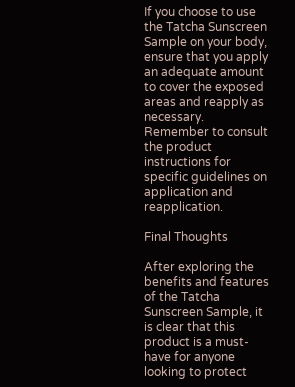If you choose to use the Tatcha Sunscreen Sample on your body, ensure that you apply an adequate amount to cover the exposed areas and reapply as necessary. Remember to consult the product instructions for specific guidelines on application and reapplication.

Final Thoughts

After exploring the benefits and features of the Tatcha Sunscreen Sample, it is clear that this product is a must-have for anyone looking to protect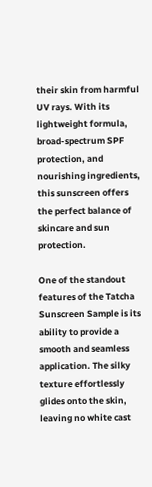their skin from harmful UV rays. With its lightweight formula, broad-spectrum SPF protection, and nourishing ingredients, this sunscreen offers the perfect balance of skincare and sun protection.

One of the standout features of the Tatcha Sunscreen Sample is its ability to provide a smooth and seamless application. The silky texture effortlessly glides onto the skin, leaving no white cast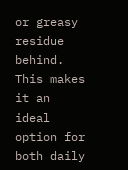or greasy residue behind. This makes it an ideal option for both daily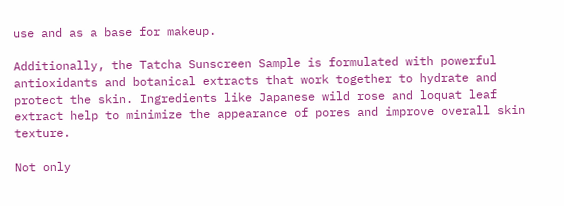use and as a base for makeup.

Additionally, the Tatcha Sunscreen Sample is formulated with powerful antioxidants and botanical extracts that work together to hydrate and protect the skin. Ingredients like Japanese wild rose and loquat leaf extract help to minimize the appearance of pores and improve overall skin texture.

Not only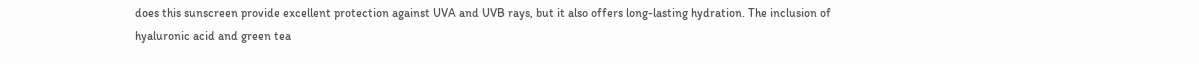does this sunscreen provide excellent protection against UVA and UVB rays, but it also offers long-lasting hydration. The inclusion of hyaluronic acid and green tea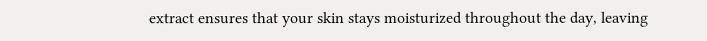extract ensures that your skin stays moisturized throughout the day, leaving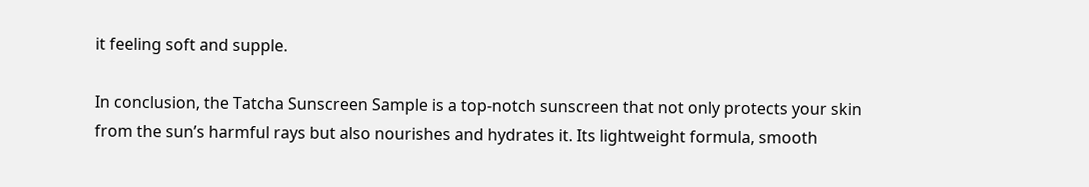it feeling soft and supple.

In conclusion, the Tatcha Sunscreen Sample is a top-notch sunscreen that not only protects your skin from the sun’s harmful rays but also nourishes and hydrates it. Its lightweight formula, smooth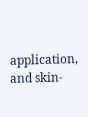application, and skin-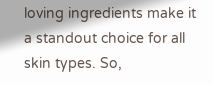loving ingredients make it a standout choice for all skin types. So,